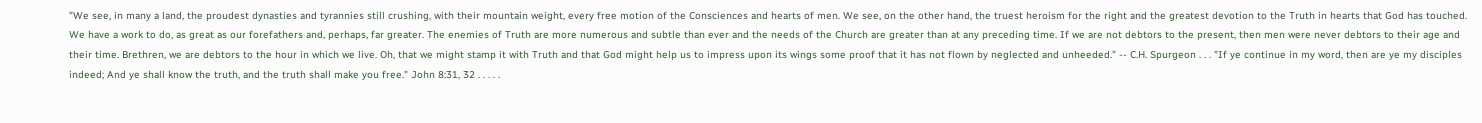"We see, in many a land, the proudest dynasties and tyrannies still crushing, with their mountain weight, every free motion of the Consciences and hearts of men. We see, on the other hand, the truest heroism for the right and the greatest devotion to the Truth in hearts that God has touched. We have a work to do, as great as our forefathers and, perhaps, far greater. The enemies of Truth are more numerous and subtle than ever and the needs of the Church are greater than at any preceding time. If we are not debtors to the present, then men were never debtors to their age and their time. Brethren, we are debtors to the hour in which we live. Oh, that we might stamp it with Truth and that God might help us to impress upon its wings some proof that it has not flown by neglected and unheeded." -- C.H. Spurgeon . . . "If ye continue in my word, then are ye my disciples indeed; And ye shall know the truth, and the truth shall make you free." John 8:31, 32 . . . . .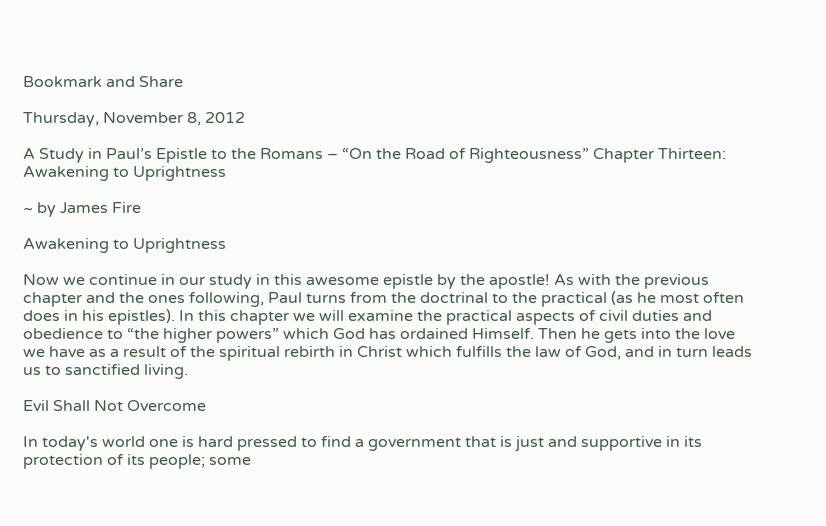Bookmark and Share

Thursday, November 8, 2012

A Study in Paul’s Epistle to the Romans – “On the Road of Righteousness” Chapter Thirteen: Awakening to Uprightness

~ by James Fire

Awakening to Uprightness

Now we continue in our study in this awesome epistle by the apostle! As with the previous chapter and the ones following, Paul turns from the doctrinal to the practical (as he most often does in his epistles). In this chapter we will examine the practical aspects of civil duties and obedience to “the higher powers” which God has ordained Himself. Then he gets into the love we have as a result of the spiritual rebirth in Christ which fulfills the law of God, and in turn leads us to sanctified living.

Evil Shall Not Overcome

In today's world one is hard pressed to find a government that is just and supportive in its protection of its people; some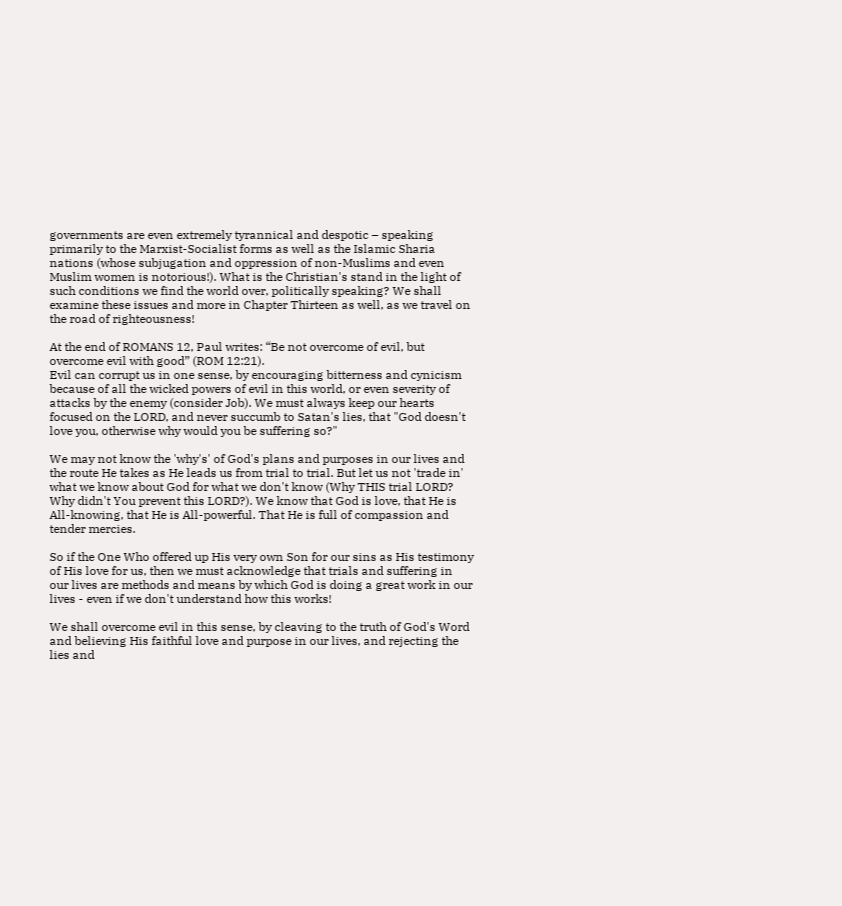governments are even extremely tyrannical and despotic – speaking primarily to the Marxist-Socialist forms as well as the Islamic Sharia nations (whose subjugation and oppression of non-Muslims and even Muslim women is notorious!). What is the Christian's stand in the light of such conditions we find the world over, politically speaking? We shall examine these issues and more in Chapter Thirteen as well, as we travel on the road of righteousness!

At the end of ROMANS 12, Paul writes: “Be not overcome of evil, but overcome evil with good” (ROM 12:21).
Evil can corrupt us in one sense, by encouraging bitterness and cynicism because of all the wicked powers of evil in this world, or even severity of attacks by the enemy (consider Job). We must always keep our hearts focused on the LORD, and never succumb to Satan's lies, that "God doesn't love you, otherwise why would you be suffering so?"

We may not know the 'why's' of God's plans and purposes in our lives and the route He takes as He leads us from trial to trial. But let us not 'trade in' what we know about God for what we don't know (Why THIS trial LORD? Why didn't You prevent this LORD?). We know that God is love, that He is All-knowing, that He is All-powerful. That He is full of compassion and tender mercies.

So if the One Who offered up His very own Son for our sins as His testimony of His love for us, then we must acknowledge that trials and suffering in our lives are methods and means by which God is doing a great work in our lives - even if we don't understand how this works!

We shall overcome evil in this sense, by cleaving to the truth of God's Word and believing His faithful love and purpose in our lives, and rejecting the lies and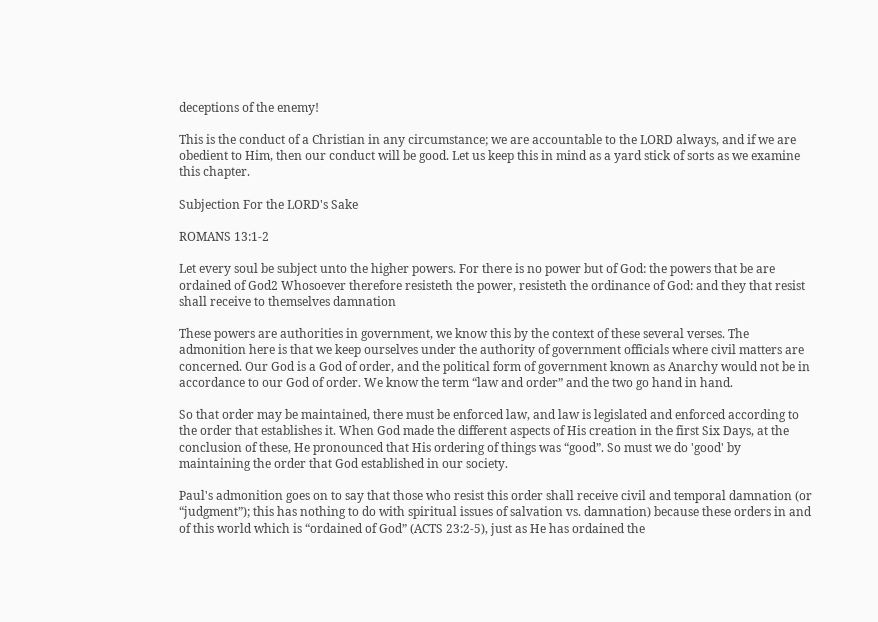deceptions of the enemy!

This is the conduct of a Christian in any circumstance; we are accountable to the LORD always, and if we are obedient to Him, then our conduct will be good. Let us keep this in mind as a yard stick of sorts as we examine this chapter.

Subjection For the LORD's Sake

ROMANS 13:1-2

Let every soul be subject unto the higher powers. For there is no power but of God: the powers that be are ordained of God2 Whosoever therefore resisteth the power, resisteth the ordinance of God: and they that resist shall receive to themselves damnation

These powers are authorities in government, we know this by the context of these several verses. The admonition here is that we keep ourselves under the authority of government officials where civil matters are concerned. Our God is a God of order, and the political form of government known as Anarchy would not be in accordance to our God of order. We know the term “law and order” and the two go hand in hand.

So that order may be maintained, there must be enforced law, and law is legislated and enforced according to the order that establishes it. When God made the different aspects of His creation in the first Six Days, at the conclusion of these, He pronounced that His ordering of things was “good”. So must we do 'good' by maintaining the order that God established in our society.

Paul's admonition goes on to say that those who resist this order shall receive civil and temporal damnation (or “judgment”); this has nothing to do with spiritual issues of salvation vs. damnation) because these orders in and of this world which is “ordained of God” (ACTS 23:2-5), just as He has ordained the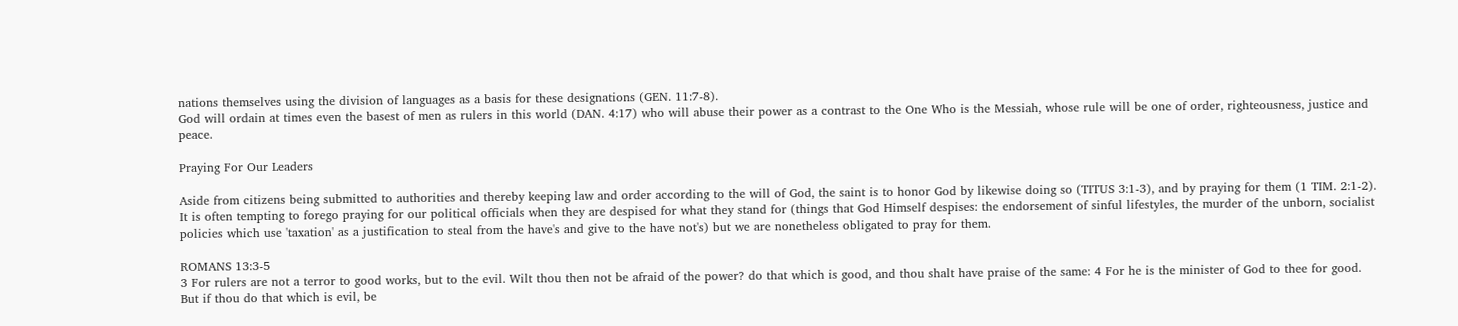nations themselves using the division of languages as a basis for these designations (GEN. 11:7-8).
God will ordain at times even the basest of men as rulers in this world (DAN. 4:17) who will abuse their power as a contrast to the One Who is the Messiah, whose rule will be one of order, righteousness, justice and peace.

Praying For Our Leaders

Aside from citizens being submitted to authorities and thereby keeping law and order according to the will of God, the saint is to honor God by likewise doing so (TITUS 3:1-3), and by praying for them (1 TIM. 2:1-2). It is often tempting to forego praying for our political officials when they are despised for what they stand for (things that God Himself despises: the endorsement of sinful lifestyles, the murder of the unborn, socialist policies which use 'taxation' as a justification to steal from the have's and give to the have not's) but we are nonetheless obligated to pray for them.

ROMANS 13:3-5
3 For rulers are not a terror to good works, but to the evil. Wilt thou then not be afraid of the power? do that which is good, and thou shalt have praise of the same: 4 For he is the minister of God to thee for good. But if thou do that which is evil, be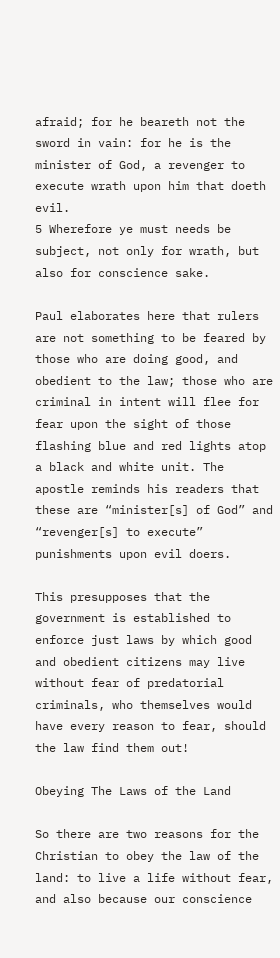afraid; for he beareth not the sword in vain: for he is the minister of God, a revenger to execute wrath upon him that doeth evil.
5 Wherefore ye must needs be subject, not only for wrath, but also for conscience sake.

Paul elaborates here that rulers are not something to be feared by those who are doing good, and obedient to the law; those who are criminal in intent will flee for fear upon the sight of those flashing blue and red lights atop a black and white unit. The apostle reminds his readers that these are “minister[s] of God” and “revenger[s] to execute” punishments upon evil doers.

This presupposes that the government is established to enforce just laws by which good and obedient citizens may live without fear of predatorial criminals, who themselves would have every reason to fear, should the law find them out!

Obeying The Laws of the Land

So there are two reasons for the Christian to obey the law of the land: to live a life without fear, and also because our conscience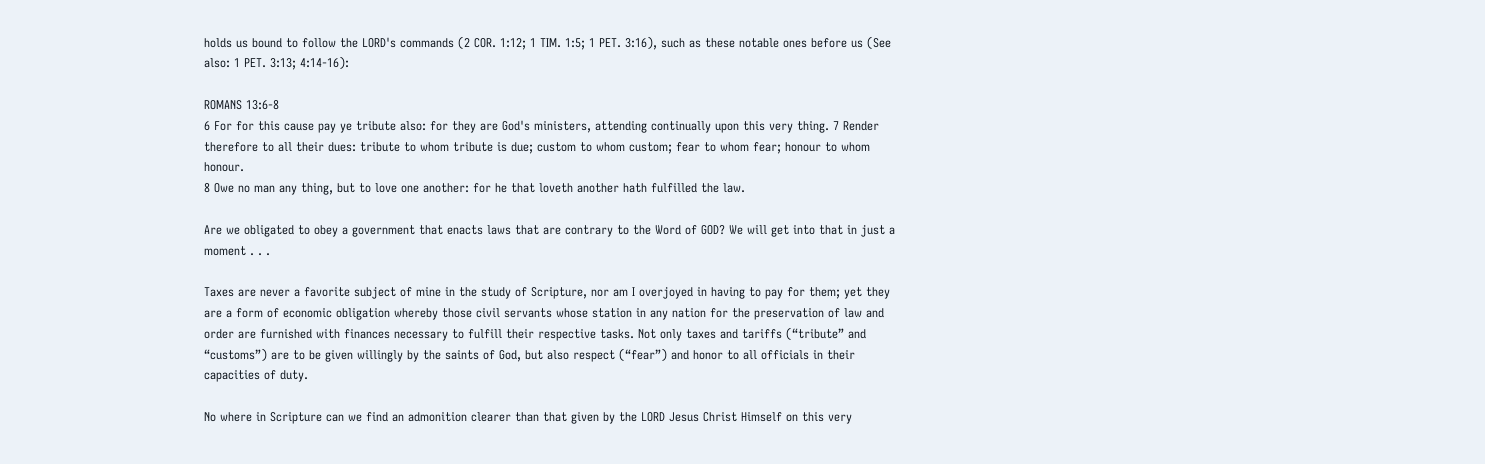holds us bound to follow the LORD's commands (2 COR. 1:12; 1 TIM. 1:5; 1 PET. 3:16), such as these notable ones before us (See also: 1 PET. 3:13; 4:14-16):

ROMANS 13:6-8
6 For for this cause pay ye tribute also: for they are God's ministers, attending continually upon this very thing. 7 Render therefore to all their dues: tribute to whom tribute is due; custom to whom custom; fear to whom fear; honour to whom honour.
8 Owe no man any thing, but to love one another: for he that loveth another hath fulfilled the law.

Are we obligated to obey a government that enacts laws that are contrary to the Word of GOD? We will get into that in just a moment . . .

Taxes are never a favorite subject of mine in the study of Scripture, nor am I overjoyed in having to pay for them; yet they are a form of economic obligation whereby those civil servants whose station in any nation for the preservation of law and order are furnished with finances necessary to fulfill their respective tasks. Not only taxes and tariffs (“tribute” and “customs”) are to be given willingly by the saints of God, but also respect (“fear”) and honor to all officials in their capacities of duty.

No where in Scripture can we find an admonition clearer than that given by the LORD Jesus Christ Himself on this very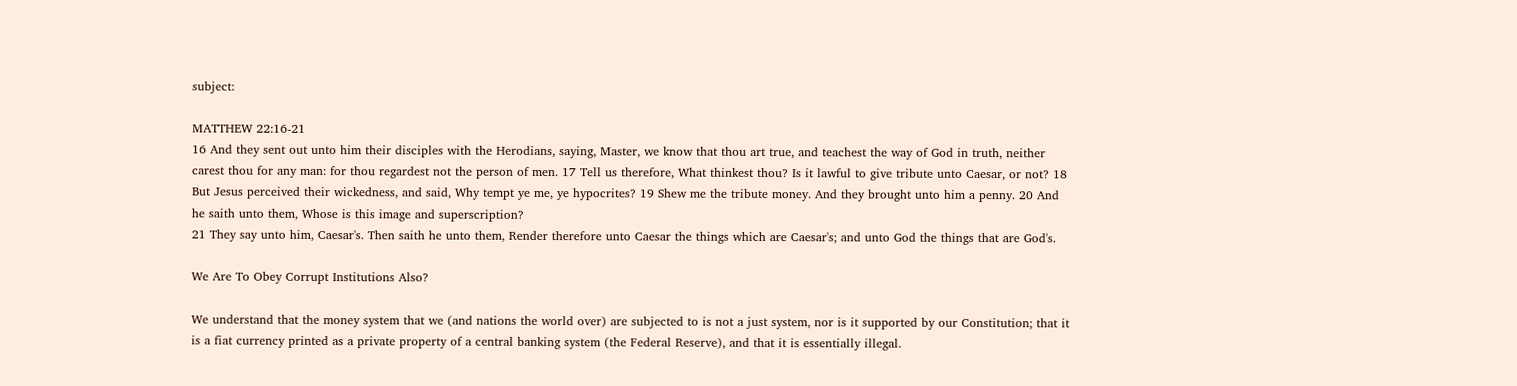subject:

MATTHEW 22:16-21
16 And they sent out unto him their disciples with the Herodians, saying, Master, we know that thou art true, and teachest the way of God in truth, neither carest thou for any man: for thou regardest not the person of men. 17 Tell us therefore, What thinkest thou? Is it lawful to give tribute unto Caesar, or not? 18 But Jesus perceived their wickedness, and said, Why tempt ye me, ye hypocrites? 19 Shew me the tribute money. And they brought unto him a penny. 20 And he saith unto them, Whose is this image and superscription?
21 They say unto him, Caesar's. Then saith he unto them, Render therefore unto Caesar the things which are Caesar's; and unto God the things that are God's.

We Are To Obey Corrupt Institutions Also?

We understand that the money system that we (and nations the world over) are subjected to is not a just system, nor is it supported by our Constitution; that it is a fiat currency printed as a private property of a central banking system (the Federal Reserve), and that it is essentially illegal.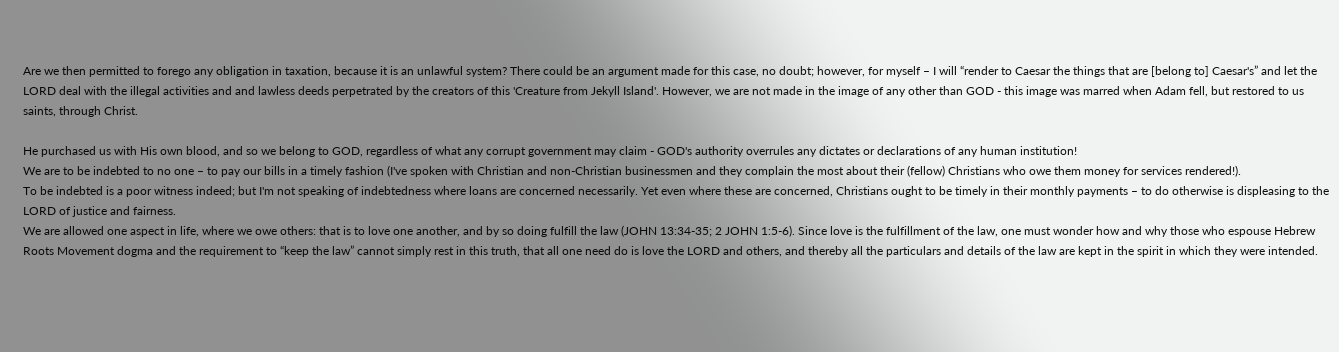Are we then permitted to forego any obligation in taxation, because it is an unlawful system? There could be an argument made for this case, no doubt; however, for myself – I will “render to Caesar the things that are [belong to] Caesar's” and let the LORD deal with the illegal activities and and lawless deeds perpetrated by the creators of this 'Creature from Jekyll Island'. However, we are not made in the image of any other than GOD - this image was marred when Adam fell, but restored to us saints, through Christ.

He purchased us with His own blood, and so we belong to GOD, regardless of what any corrupt government may claim - GOD's authority overrules any dictates or declarations of any human institution!
We are to be indebted to no one – to pay our bills in a timely fashion (I've spoken with Christian and non-Christian businessmen and they complain the most about their (fellow) Christians who owe them money for services rendered!).
To be indebted is a poor witness indeed; but I'm not speaking of indebtedness where loans are concerned necessarily. Yet even where these are concerned, Christians ought to be timely in their monthly payments – to do otherwise is displeasing to the LORD of justice and fairness.
We are allowed one aspect in life, where we owe others: that is to love one another, and by so doing fulfill the law (JOHN 13:34-35; 2 JOHN 1:5-6). Since love is the fulfillment of the law, one must wonder how and why those who espouse Hebrew Roots Movement dogma and the requirement to “keep the law” cannot simply rest in this truth, that all one need do is love the LORD and others, and thereby all the particulars and details of the law are kept in the spirit in which they were intended.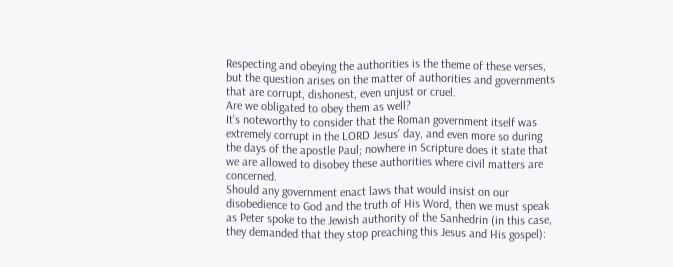Respecting and obeying the authorities is the theme of these verses, but the question arises on the matter of authorities and governments that are corrupt, dishonest, even unjust or cruel.
Are we obligated to obey them as well?
It's noteworthy to consider that the Roman government itself was extremely corrupt in the LORD Jesus' day, and even more so during the days of the apostle Paul; nowhere in Scripture does it state that we are allowed to disobey these authorities where civil matters are concerned.
Should any government enact laws that would insist on our disobedience to God and the truth of His Word, then we must speak as Peter spoke to the Jewish authority of the Sanhedrin (in this case, they demanded that they stop preaching this Jesus and His gospel):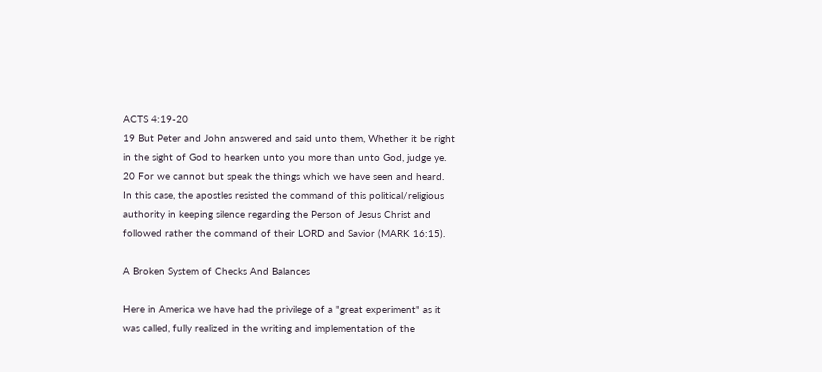ACTS 4:19-20
19 But Peter and John answered and said unto them, Whether it be right in the sight of God to hearken unto you more than unto God, judge ye.
20 For we cannot but speak the things which we have seen and heard.
In this case, the apostles resisted the command of this political/religious authority in keeping silence regarding the Person of Jesus Christ and followed rather the command of their LORD and Savior (MARK 16:15).

A Broken System of Checks And Balances

Here in America we have had the privilege of a "great experiment" as it was called, fully realized in the writing and implementation of the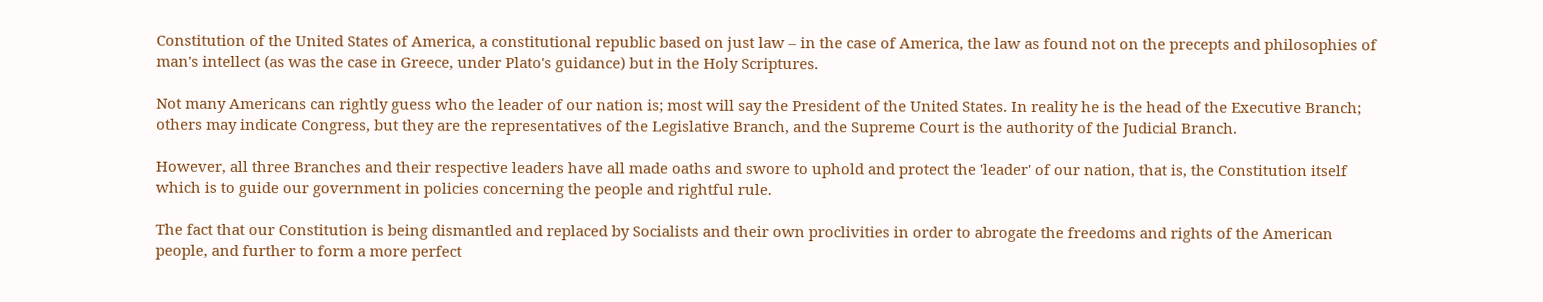Constitution of the United States of America, a constitutional republic based on just law – in the case of America, the law as found not on the precepts and philosophies of man's intellect (as was the case in Greece, under Plato's guidance) but in the Holy Scriptures.

Not many Americans can rightly guess who the leader of our nation is; most will say the President of the United States. In reality he is the head of the Executive Branch; others may indicate Congress, but they are the representatives of the Legislative Branch, and the Supreme Court is the authority of the Judicial Branch.

However, all three Branches and their respective leaders have all made oaths and swore to uphold and protect the 'leader' of our nation, that is, the Constitution itself which is to guide our government in policies concerning the people and rightful rule.

The fact that our Constitution is being dismantled and replaced by Socialists and their own proclivities in order to abrogate the freedoms and rights of the American people, and further to form a more perfect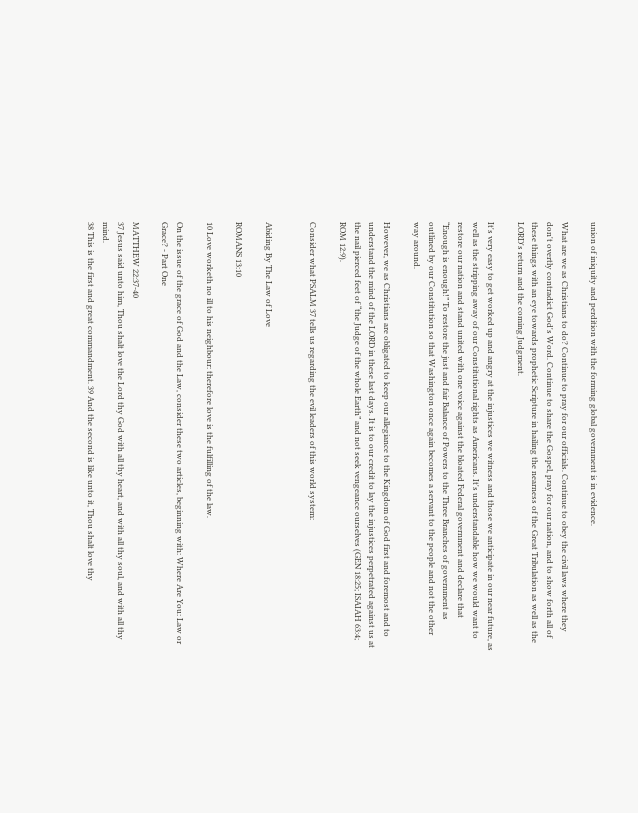union of iniquity and perdition with the forming global government is in evidence.

What are we as Christians to do? Continue to pray for our officials. Continue to obey the civil laws where they don't overtly contradict God's Word. Continue to share the Gospel, pray for our nation, and to show forth all of these things with an eye towards prophetic Scripture in hailing the nearness of the Great Tribulation as well as the LORD's return and the coming Judgment.

It's very easy to get worked up and angry at the injustices we witness and those we anticipate in our near future, as well as the stripping away of our Constitutional rights as Americans. It's understandable how we would want to restore our nation and stand united with one voice against the bloated Federal government and declare that “Enough is enough!” To restore the just and fair Balance of Powers to the Three Branches of government as outlined by our Constitution so that Washington once again becomes a servant to the people and not the other way around.

However, we as Christians are obligated to keep our allegiance to the Kingdom of God first and foremost and to understand the mind of the LORD in these last days. It is to our credit to lay the injustices perpetrated against us at the nail pierced feet of “the Judge of the whole Earth” and not seek vengeance ourselves (GEN 18:25; ISAIAH 63:4; ROM 12:9).

Consider what PSALM 37 tells us regarding the evil leaders of this world system:


Abiding By The Law of Love

ROMANS 13:10

10 Love worketh no ill to his neighbour: therefore love is the fulfilling of the law.

On the issue of the grace of God and the Law, consider these two articles, beginning with: Where Are You: Law or Grace? - Part One

MATTHEW 22:37-40
37 Jesus said unto him, Thou shalt love the Lord thy God with all thy heart, and with all thy soul, and with all thy mind.
38 This is the first and great commandment. 39 And the second is like unto it, Thou shalt love thy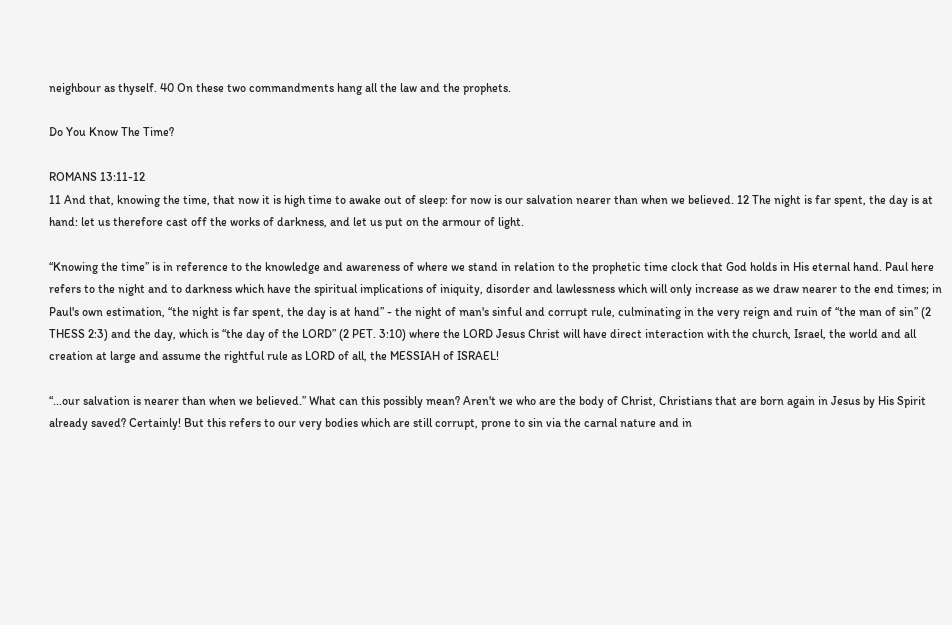neighbour as thyself. 40 On these two commandments hang all the law and the prophets.

Do You Know The Time?

ROMANS 13:11-12
11 And that, knowing the time, that now it is high time to awake out of sleep: for now is our salvation nearer than when we believed. 12 The night is far spent, the day is at hand: let us therefore cast off the works of darkness, and let us put on the armour of light.

“Knowing the time” is in reference to the knowledge and awareness of where we stand in relation to the prophetic time clock that God holds in His eternal hand. Paul here refers to the night and to darkness which have the spiritual implications of iniquity, disorder and lawlessness which will only increase as we draw nearer to the end times; in Paul's own estimation, “the night is far spent, the day is at hand” - the night of man's sinful and corrupt rule, culminating in the very reign and ruin of “the man of sin” (2 THESS 2:3) and the day, which is “the day of the LORD” (2 PET. 3:10) where the LORD Jesus Christ will have direct interaction with the church, Israel, the world and all creation at large and assume the rightful rule as LORD of all, the MESSIAH of ISRAEL!

“...our salvation is nearer than when we believed.” What can this possibly mean? Aren't we who are the body of Christ, Christians that are born again in Jesus by His Spirit already saved? Certainly! But this refers to our very bodies which are still corrupt, prone to sin via the carnal nature and in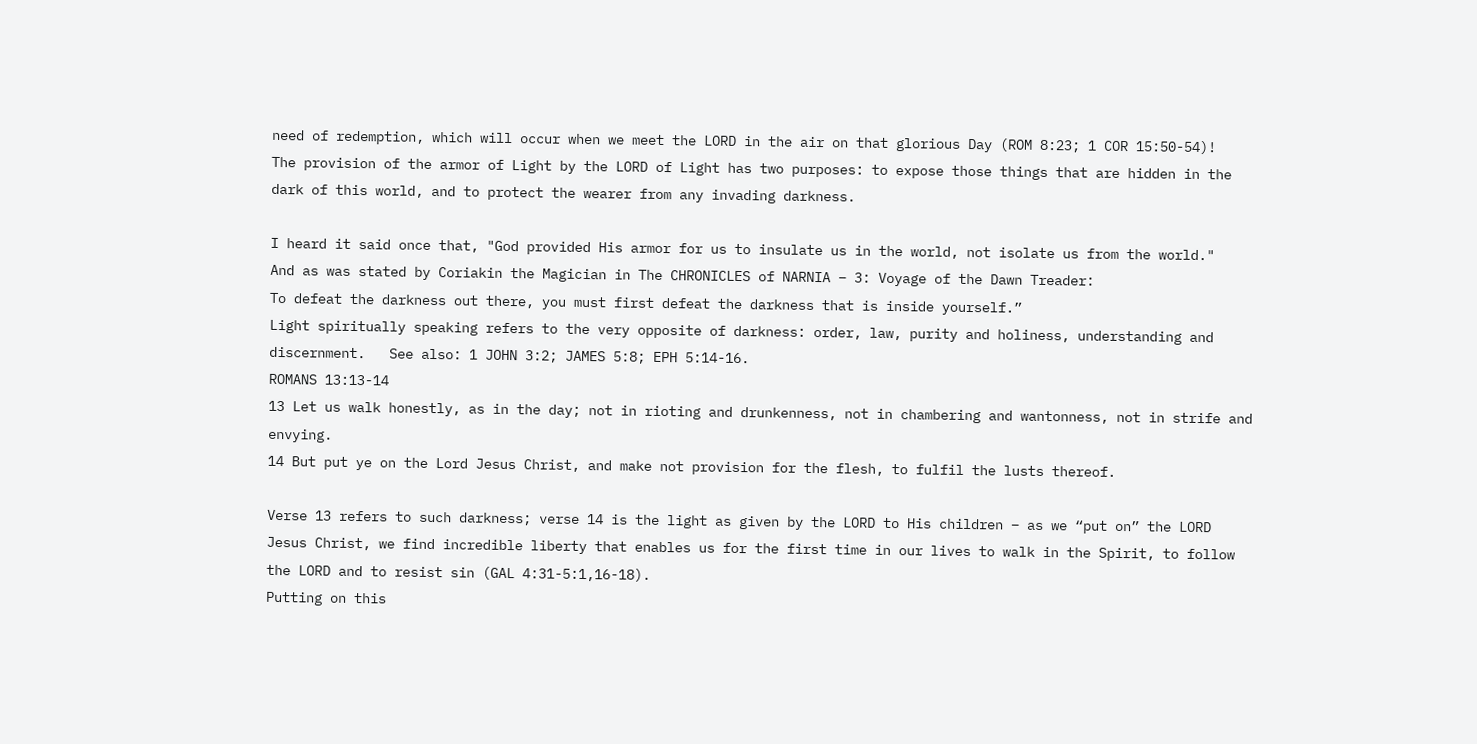need of redemption, which will occur when we meet the LORD in the air on that glorious Day (ROM 8:23; 1 COR 15:50-54)!
The provision of the armor of Light by the LORD of Light has two purposes: to expose those things that are hidden in the dark of this world, and to protect the wearer from any invading darkness.

I heard it said once that, "God provided His armor for us to insulate us in the world, not isolate us from the world."
And as was stated by Coriakin the Magician in The CHRONICLES of NARNIA – 3: Voyage of the Dawn Treader:
To defeat the darkness out there, you must first defeat the darkness that is inside yourself.”
Light spiritually speaking refers to the very opposite of darkness: order, law, purity and holiness, understanding and discernment.   See also: 1 JOHN 3:2; JAMES 5:8; EPH 5:14-16.
ROMANS 13:13-14
13 Let us walk honestly, as in the day; not in rioting and drunkenness, not in chambering and wantonness, not in strife and envying.
14 But put ye on the Lord Jesus Christ, and make not provision for the flesh, to fulfil the lusts thereof.

Verse 13 refers to such darkness; verse 14 is the light as given by the LORD to His children – as we “put on” the LORD Jesus Christ, we find incredible liberty that enables us for the first time in our lives to walk in the Spirit, to follow the LORD and to resist sin (GAL 4:31-5:1,16-18).
Putting on this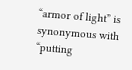“armor of light” is synonymous with “putting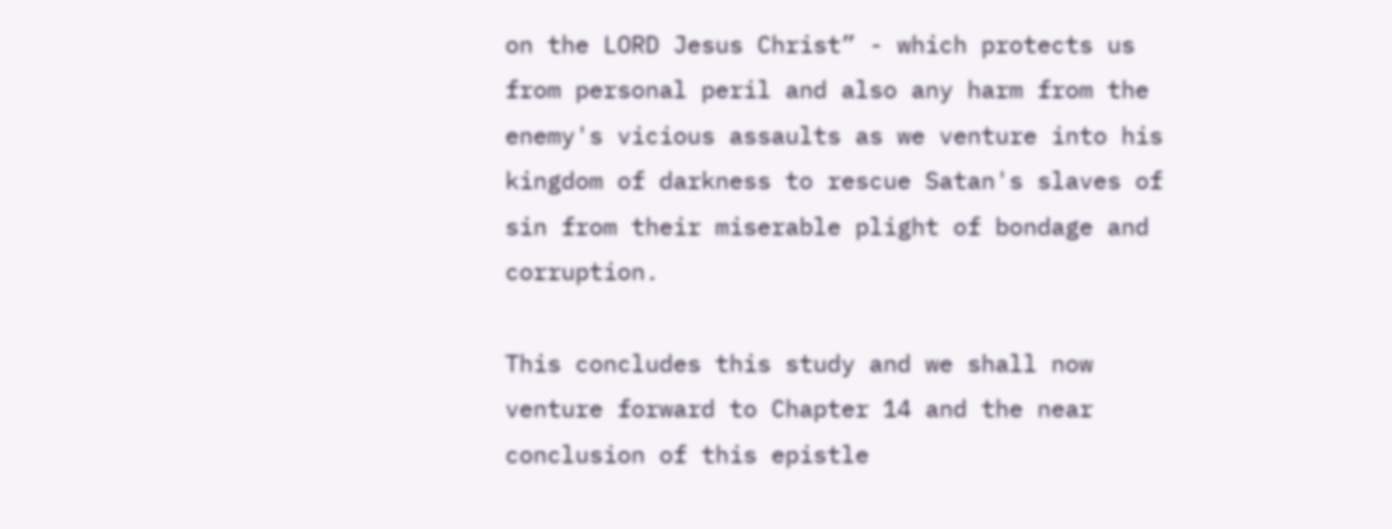on the LORD Jesus Christ” - which protects us from personal peril and also any harm from the enemy's vicious assaults as we venture into his kingdom of darkness to rescue Satan's slaves of sin from their miserable plight of bondage and corruption.

This concludes this study and we shall now venture forward to Chapter 14 and the near conclusion of this epistle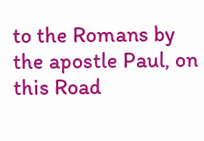to the Romans by the apostle Paul, on this Road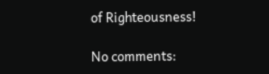of Righteousness!

No comments: